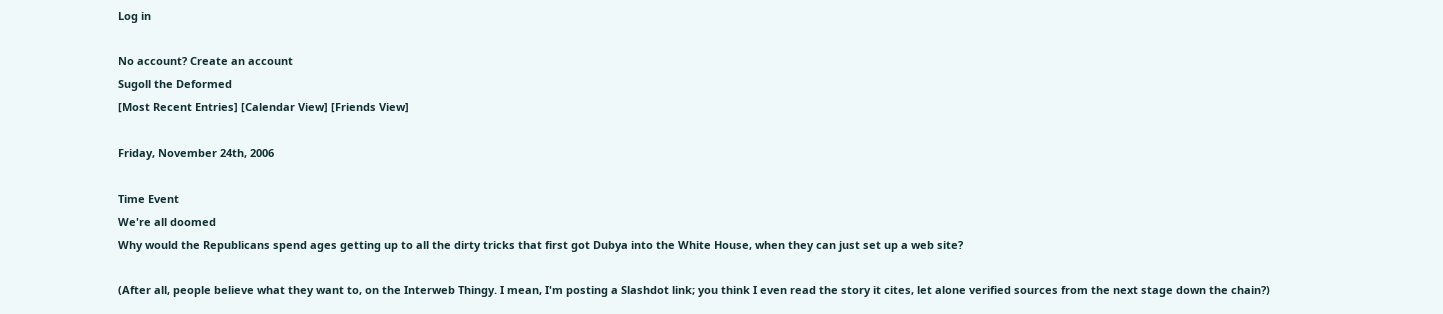Log in

No account? Create an account
Sugoll the Deformed
[Most Recent Entries] [Calendar View] [Friends View]

Friday, November 24th, 2006

Time Event
We're all doomed
Why would the Republicans spend ages getting up to all the dirty tricks that first got Dubya into the White House, when they can just set up a web site?

(After all, people believe what they want to, on the Interweb Thingy. I mean, I'm posting a Slashdot link; you think I even read the story it cites, let alone verified sources from the next stage down the chain?)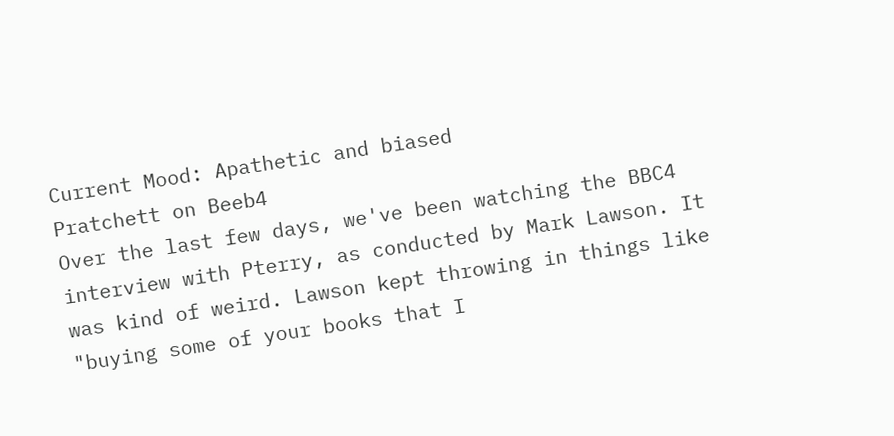Current Mood: Apathetic and biased
Pratchett on Beeb4
Over the last few days, we've been watching the BBC4 interview with Pterry, as conducted by Mark Lawson. It was kind of weird. Lawson kept throwing in things like "buying some of your books that I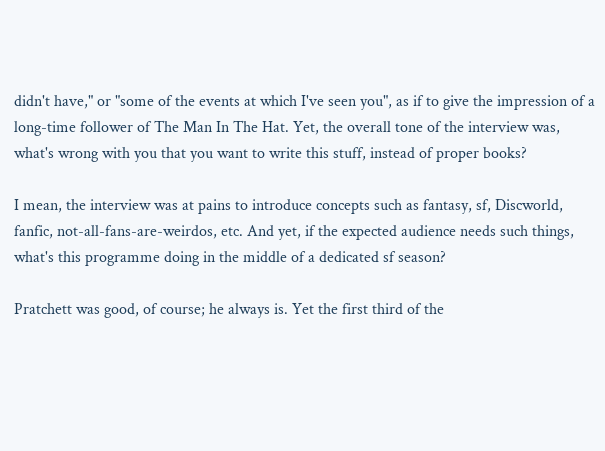didn't have," or "some of the events at which I've seen you", as if to give the impression of a long-time follower of The Man In The Hat. Yet, the overall tone of the interview was, what's wrong with you that you want to write this stuff, instead of proper books?

I mean, the interview was at pains to introduce concepts such as fantasy, sf, Discworld, fanfic, not-all-fans-are-weirdos, etc. And yet, if the expected audience needs such things, what's this programme doing in the middle of a dedicated sf season?

Pratchett was good, of course; he always is. Yet the first third of the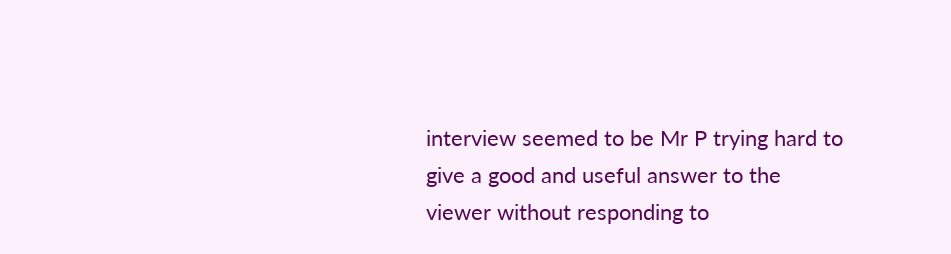interview seemed to be Mr P trying hard to give a good and useful answer to the viewer without responding to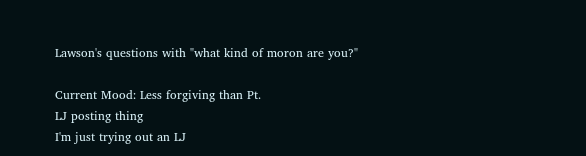Lawson's questions with "what kind of moron are you?"

Current Mood: Less forgiving than Pt.
LJ posting thing
I'm just trying out an LJ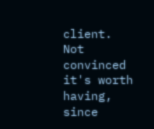client. Not convinced it's worth having, since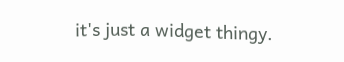it's just a widget thingy.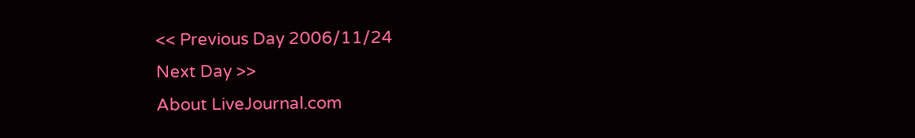<< Previous Day 2006/11/24
Next Day >>
About LiveJournal.com